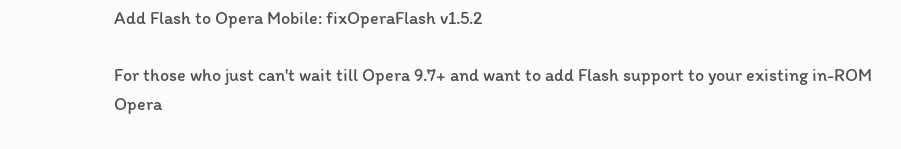Add Flash to Opera Mobile: fixOperaFlash v1.5.2

For those who just can't wait till Opera 9.7+ and want to add Flash support to your existing in-ROM Opera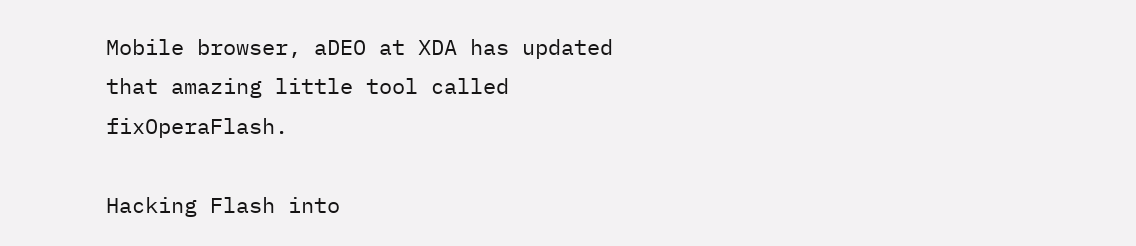Mobile browser, aDEO at XDA has updated that amazing little tool called fixOperaFlash.

Hacking Flash into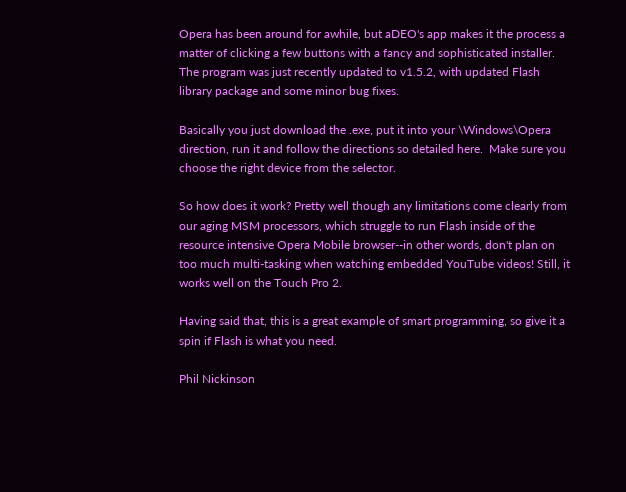Opera has been around for awhile, but aDEO's app makes it the process a matter of clicking a few buttons with a fancy and sophisticated installer. The program was just recently updated to v1.5.2, with updated Flash library package and some minor bug fixes.

Basically you just download the .exe, put it into your \Windows\Opera direction, run it and follow the directions so detailed here.  Make sure you choose the right device from the selector.

So how does it work? Pretty well though any limitations come clearly from our aging MSM processors, which struggle to run Flash inside of the resource intensive Opera Mobile browser--in other words, don't plan on too much multi-tasking when watching embedded YouTube videos! Still, it works well on the Touch Pro 2.

Having said that, this is a great example of smart programming, so give it a spin if Flash is what you need.

Phil Nickinson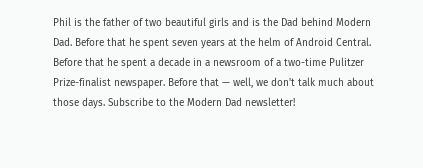Phil is the father of two beautiful girls and is the Dad behind Modern Dad. Before that he spent seven years at the helm of Android Central. Before that he spent a decade in a newsroom of a two-time Pulitzer Prize-finalist newspaper. Before that — well, we don't talk much about those days. Subscribe to the Modern Dad newsletter!